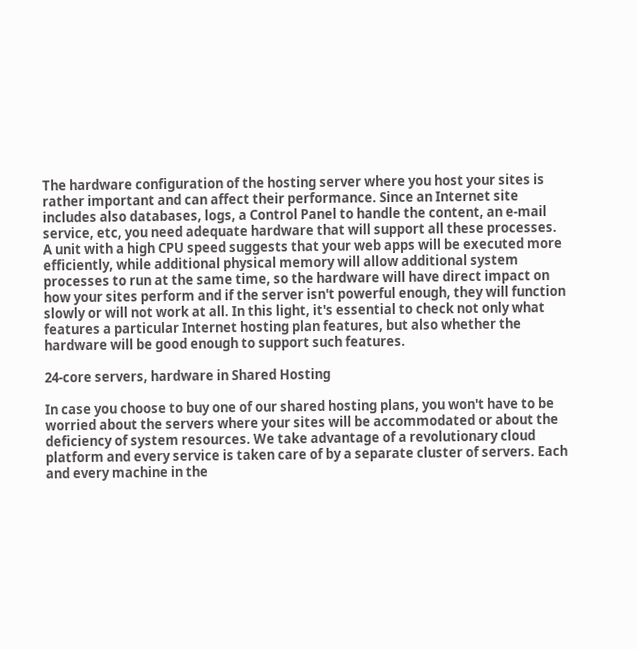The hardware configuration of the hosting server where you host your sites is rather important and can affect their performance. Since an Internet site includes also databases, logs, a Control Panel to handle the content, an e-mail service, etc, you need adequate hardware that will support all these processes. A unit with a high CPU speed suggests that your web apps will be executed more efficiently, while additional physical memory will allow additional system processes to run at the same time, so the hardware will have direct impact on how your sites perform and if the server isn't powerful enough, they will function slowly or will not work at all. In this light, it's essential to check not only what features a particular Internet hosting plan features, but also whether the hardware will be good enough to support such features.

24-core servers, hardware in Shared Hosting

In case you choose to buy one of our shared hosting plans, you won't have to be worried about the servers where your sites will be accommodated or about the deficiency of system resources. We take advantage of a revolutionary cloud platform and every service is taken care of by a separate cluster of servers. Each and every machine in the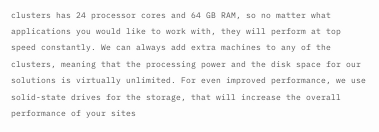clusters has 24 processor cores and 64 GB RAM, so no matter what applications you would like to work with, they will perform at top speed constantly. We can always add extra machines to any of the clusters, meaning that the processing power and the disk space for our solutions is virtually unlimited. For even improved performance, we use solid-state drives for the storage, that will increase the overall performance of your sites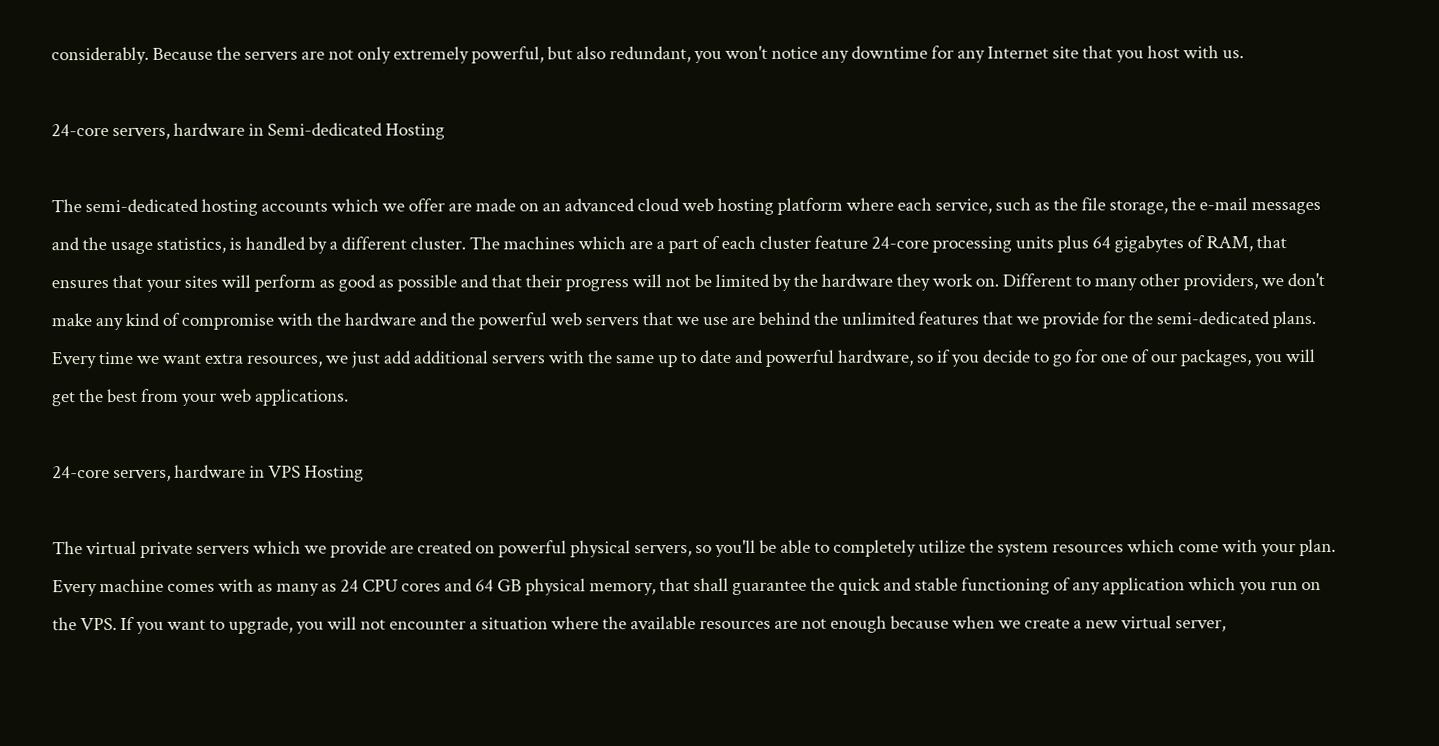considerably. Because the servers are not only extremely powerful, but also redundant, you won't notice any downtime for any Internet site that you host with us.

24-core servers, hardware in Semi-dedicated Hosting

The semi-dedicated hosting accounts which we offer are made on an advanced cloud web hosting platform where each service, such as the file storage, the e-mail messages and the usage statistics, is handled by a different cluster. The machines which are a part of each cluster feature 24-core processing units plus 64 gigabytes of RAM, that ensures that your sites will perform as good as possible and that their progress will not be limited by the hardware they work on. Different to many other providers, we don't make any kind of compromise with the hardware and the powerful web servers that we use are behind the unlimited features that we provide for the semi-dedicated plans. Every time we want extra resources, we just add additional servers with the same up to date and powerful hardware, so if you decide to go for one of our packages, you will get the best from your web applications.

24-core servers, hardware in VPS Hosting

The virtual private servers which we provide are created on powerful physical servers, so you'll be able to completely utilize the system resources which come with your plan. Every machine comes with as many as 24 CPU cores and 64 GB physical memory, that shall guarantee the quick and stable functioning of any application which you run on the VPS. If you want to upgrade, you will not encounter a situation where the available resources are not enough because when we create a new virtual server,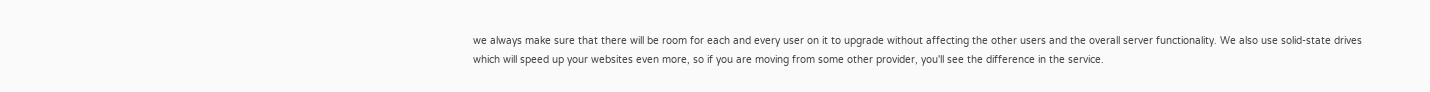we always make sure that there will be room for each and every user on it to upgrade without affecting the other users and the overall server functionality. We also use solid-state drives which will speed up your websites even more, so if you are moving from some other provider, you'll see the difference in the service.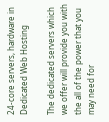24-core servers, hardware in Dedicated Web Hosting

The dedicated servers which we offer will provide you with the all of the power that you may need for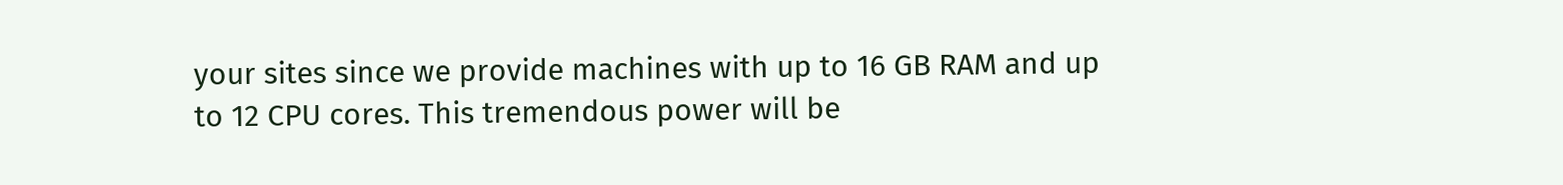your sites since we provide machines with up to 16 GB RAM and up to 12 CPU cores. This tremendous power will be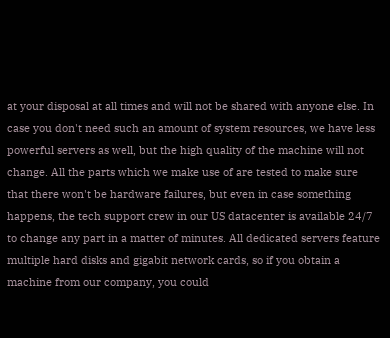at your disposal at all times and will not be shared with anyone else. In case you don't need such an amount of system resources, we have less powerful servers as well, but the high quality of the machine will not change. All the parts which we make use of are tested to make sure that there won't be hardware failures, but even in case something happens, the tech support crew in our US datacenter is available 24/7 to change any part in a matter of minutes. All dedicated servers feature multiple hard disks and gigabit network cards, so if you obtain a machine from our company, you could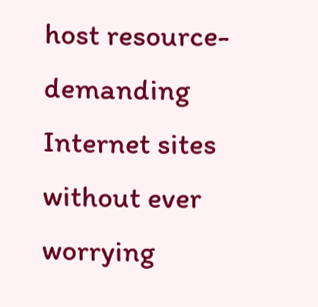host resource-demanding Internet sites without ever worrying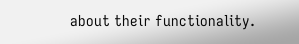about their functionality.